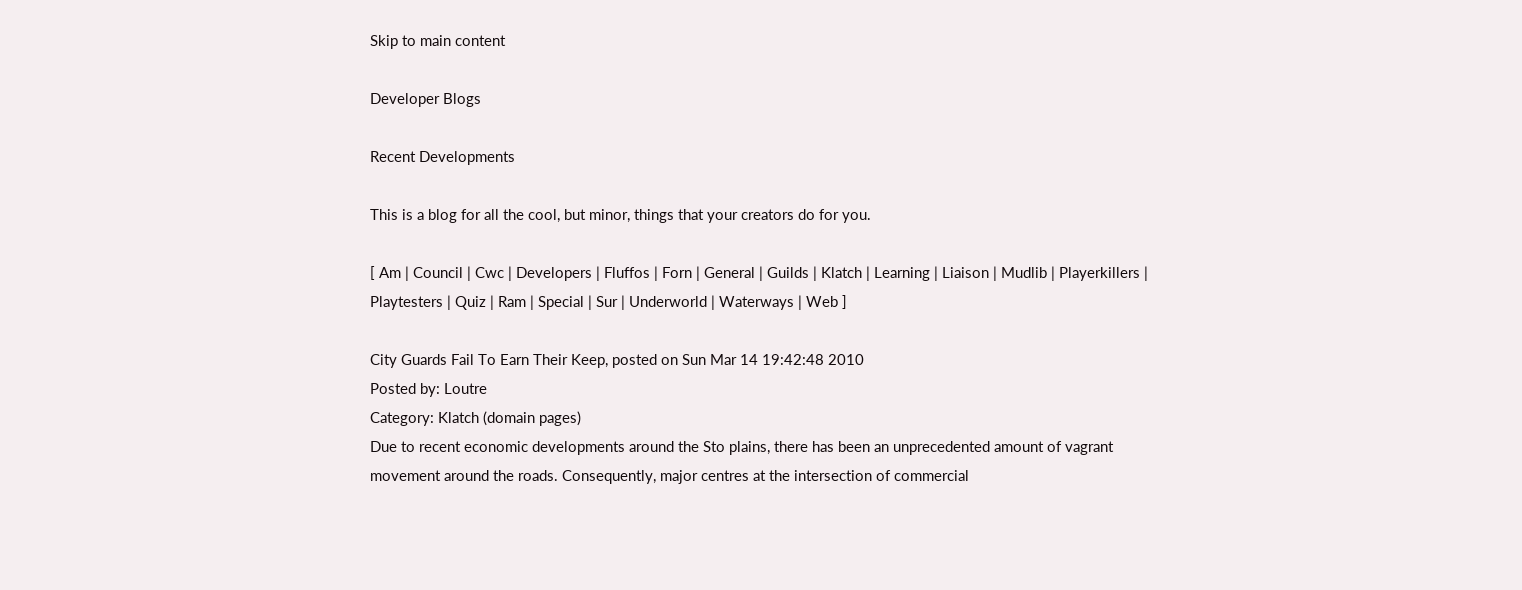Skip to main content

Developer Blogs

Recent Developments

This is a blog for all the cool, but minor, things that your creators do for you.

[ Am | Council | Cwc | Developers | Fluffos | Forn | General | Guilds | Klatch | Learning | Liaison | Mudlib | Playerkillers | Playtesters | Quiz | Ram | Special | Sur | Underworld | Waterways | Web ]

City Guards Fail To Earn Their Keep, posted on Sun Mar 14 19:42:48 2010
Posted by: Loutre
Category: Klatch (domain pages)
Due to recent economic developments around the Sto plains, there has been an unprecedented amount of vagrant movement around the roads. Consequently, major centres at the intersection of commercial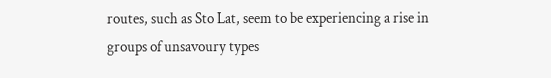routes, such as Sto Lat, seem to be experiencing a rise in groups of unsavoury types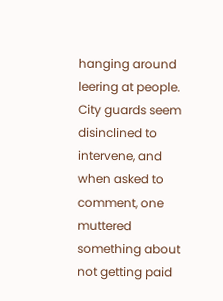hanging around leering at people. City guards seem disinclined to intervene, and when asked to comment, one muttered something about not getting paid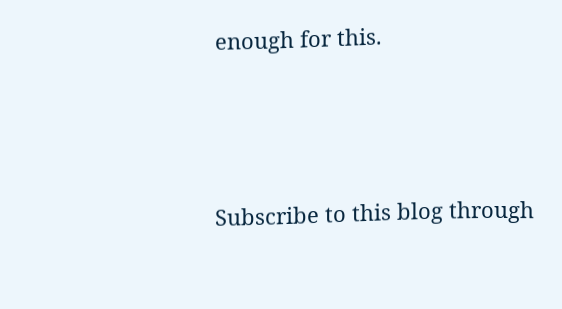enough for this.



Subscribe to this blog through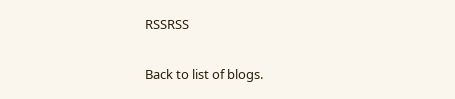RSSRSS

Back to list of blogs.